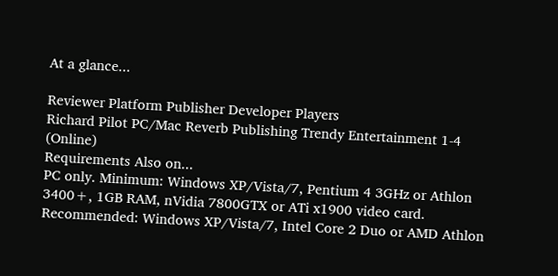At a glance...

Reviewer Platform Publisher Developer Players
Richard Pilot PC/Mac Reverb Publishing Trendy Entertainment 1-4 (Online)
Requirements Also on...
PC only. Minimum: Windows XP/Vista/7, Pentium 4 3GHz or Athlon 3400+, 1GB RAM, nVidia 7800GTX or ATi x1900 video card. Recommended: Windows XP/Vista/7, Intel Core 2 Duo or AMD Athlon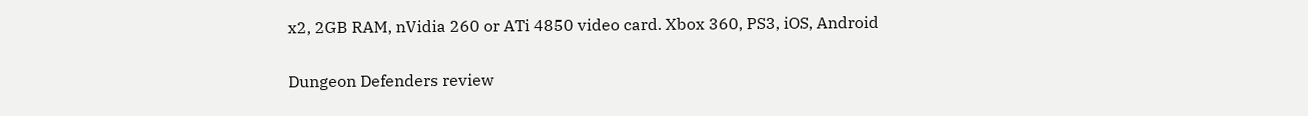x2, 2GB RAM, nVidia 260 or ATi 4850 video card. Xbox 360, PS3, iOS, Android

Dungeon Defenders review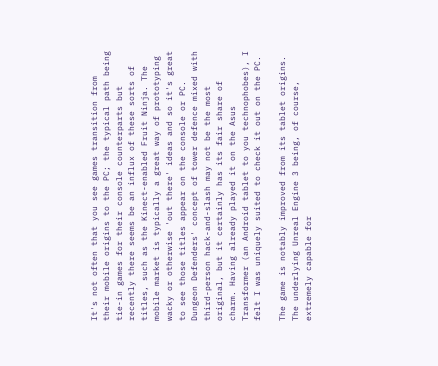It's not often that you see games transition from their mobile origins to the PC; the typical path being tie-in games for their console counterparts but recently there seems be an influx of these sorts of titles, such as the Kinect-enabled Fruit Ninja. The mobile market is typically a great way of prototyping wacky or otherwise 'out there' ideas and so it's great to see those titles appear on the console or PC. Dungeon Defenders' concept of tower defence mixed with third-person hack-and-slash may not be the most original, but it certainly has its fair share of charm. Having already played it on the Asus Transformer (an Android tablet to you technophobes), I felt I was uniquely suited to check it out on the PC.

The game is notably improved from its tablet origins. The underlying Unreal Engine 3 being, of course, extremely capable for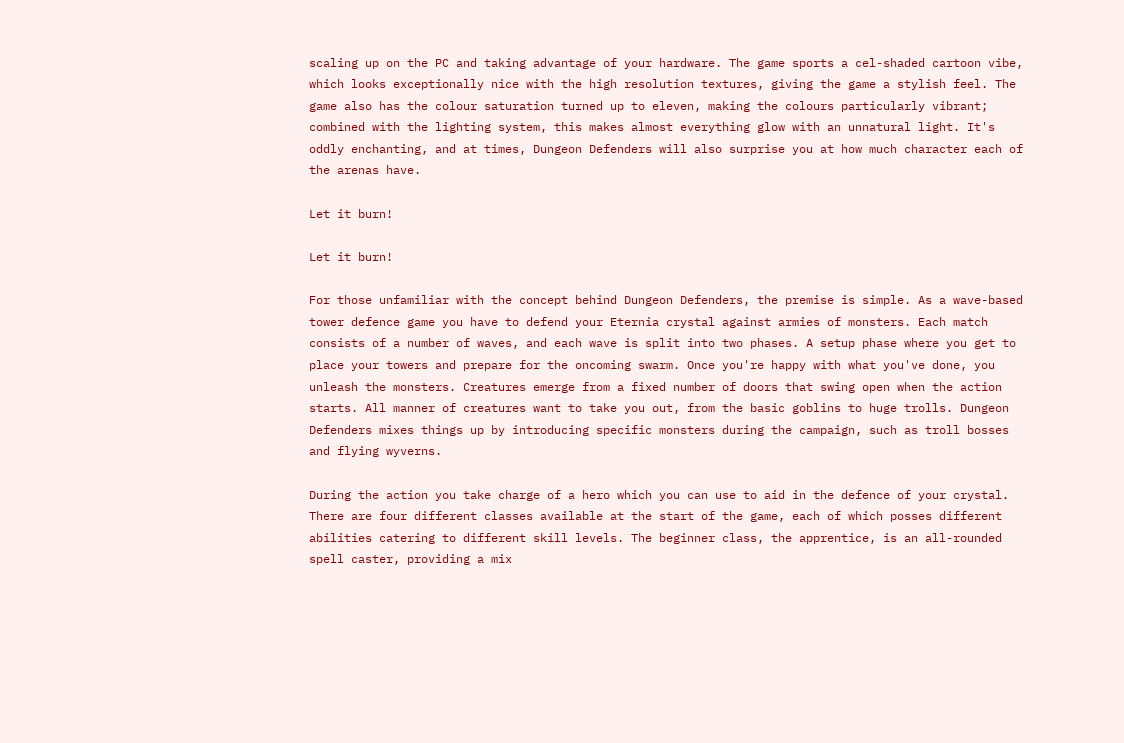scaling up on the PC and taking advantage of your hardware. The game sports a cel-shaded cartoon vibe, which looks exceptionally nice with the high resolution textures, giving the game a stylish feel. The game also has the colour saturation turned up to eleven, making the colours particularly vibrant; combined with the lighting system, this makes almost everything glow with an unnatural light. It's oddly enchanting, and at times, Dungeon Defenders will also surprise you at how much character each of the arenas have.

Let it burn!

Let it burn!

For those unfamiliar with the concept behind Dungeon Defenders, the premise is simple. As a wave-based tower defence game you have to defend your Eternia crystal against armies of monsters. Each match consists of a number of waves, and each wave is split into two phases. A setup phase where you get to place your towers and prepare for the oncoming swarm. Once you're happy with what you've done, you unleash the monsters. Creatures emerge from a fixed number of doors that swing open when the action starts. All manner of creatures want to take you out, from the basic goblins to huge trolls. Dungeon Defenders mixes things up by introducing specific monsters during the campaign, such as troll bosses and flying wyverns.

During the action you take charge of a hero which you can use to aid in the defence of your crystal. There are four different classes available at the start of the game, each of which posses different abilities catering to different skill levels. The beginner class, the apprentice, is an all-rounded spell caster, providing a mix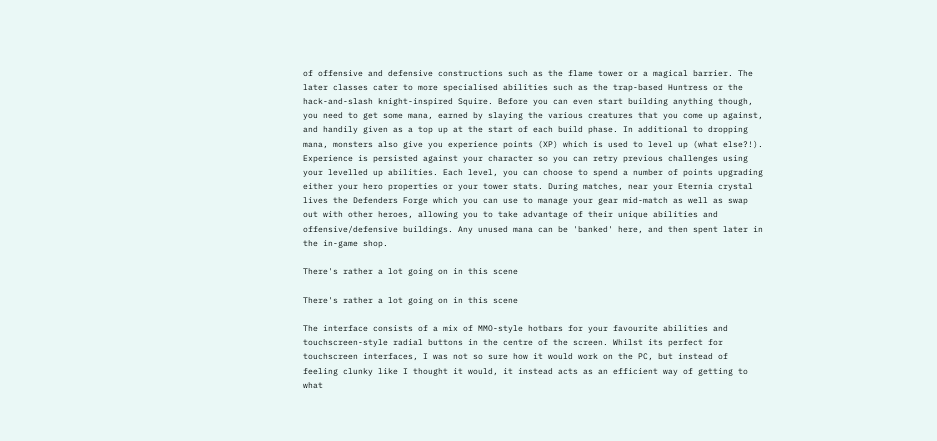of offensive and defensive constructions such as the flame tower or a magical barrier. The later classes cater to more specialised abilities such as the trap-based Huntress or the hack-and-slash knight-inspired Squire. Before you can even start building anything though, you need to get some mana, earned by slaying the various creatures that you come up against, and handily given as a top up at the start of each build phase. In additional to dropping mana, monsters also give you experience points (XP) which is used to level up (what else?!). Experience is persisted against your character so you can retry previous challenges using your levelled up abilities. Each level, you can choose to spend a number of points upgrading either your hero properties or your tower stats. During matches, near your Eternia crystal lives the Defenders Forge which you can use to manage your gear mid-match as well as swap out with other heroes, allowing you to take advantage of their unique abilities and offensive/defensive buildings. Any unused mana can be 'banked' here, and then spent later in the in-game shop.

There's rather a lot going on in this scene

There's rather a lot going on in this scene

The interface consists of a mix of MMO-style hotbars for your favourite abilities and touchscreen-style radial buttons in the centre of the screen. Whilst its perfect for touchscreen interfaces, I was not so sure how it would work on the PC, but instead of feeling clunky like I thought it would, it instead acts as an efficient way of getting to what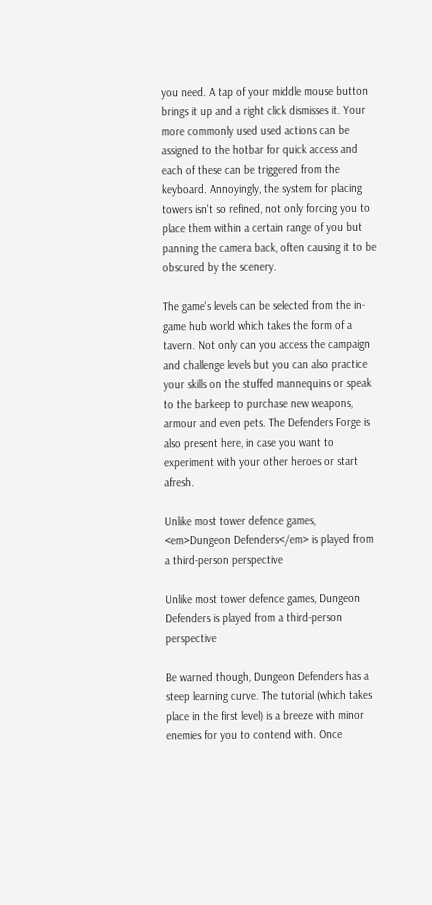you need. A tap of your middle mouse button brings it up and a right click dismisses it. Your more commonly used used actions can be assigned to the hotbar for quick access and each of these can be triggered from the keyboard. Annoyingly, the system for placing towers isn't so refined, not only forcing you to place them within a certain range of you but panning the camera back, often causing it to be obscured by the scenery.

The game's levels can be selected from the in-game hub world which takes the form of a tavern. Not only can you access the campaign and challenge levels but you can also practice your skills on the stuffed mannequins or speak to the barkeep to purchase new weapons, armour and even pets. The Defenders Forge is also present here, in case you want to experiment with your other heroes or start afresh.

Unlike most tower defence games, <em>Dungeon Defenders</em> is played from a third-person perspective

Unlike most tower defence games, Dungeon Defenders is played from a third-person perspective

Be warned though, Dungeon Defenders has a steep learning curve. The tutorial (which takes place in the first level) is a breeze with minor enemies for you to contend with. Once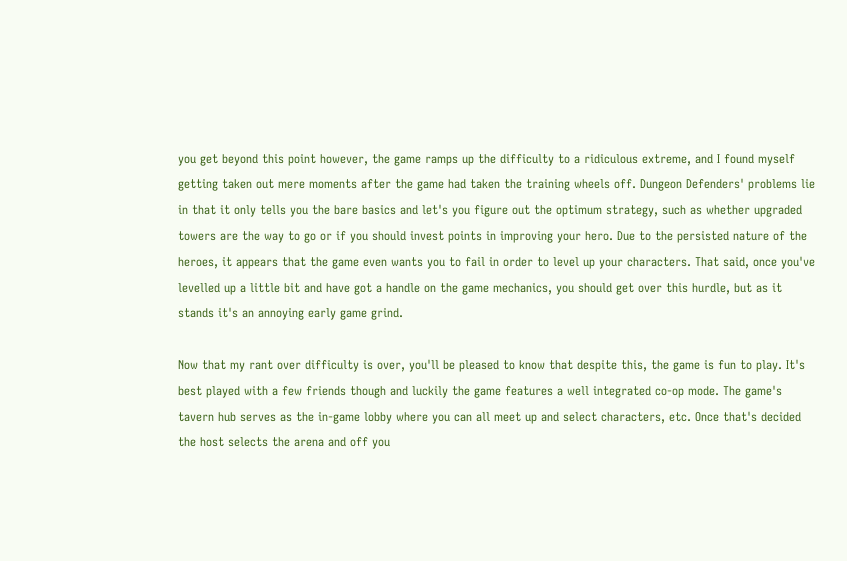you get beyond this point however, the game ramps up the difficulty to a ridiculous extreme, and I found myself getting taken out mere moments after the game had taken the training wheels off. Dungeon Defenders' problems lie in that it only tells you the bare basics and let's you figure out the optimum strategy, such as whether upgraded towers are the way to go or if you should invest points in improving your hero. Due to the persisted nature of the heroes, it appears that the game even wants you to fail in order to level up your characters. That said, once you've levelled up a little bit and have got a handle on the game mechanics, you should get over this hurdle, but as it stands it's an annoying early game grind.

Now that my rant over difficulty is over, you'll be pleased to know that despite this, the game is fun to play. It's best played with a few friends though and luckily the game features a well integrated co-op mode. The game's tavern hub serves as the in-game lobby where you can all meet up and select characters, etc. Once that's decided the host selects the arena and off you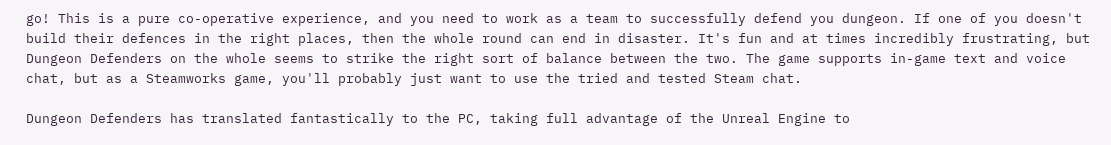go! This is a pure co-operative experience, and you need to work as a team to successfully defend you dungeon. If one of you doesn't build their defences in the right places, then the whole round can end in disaster. It's fun and at times incredibly frustrating, but Dungeon Defenders on the whole seems to strike the right sort of balance between the two. The game supports in-game text and voice chat, but as a Steamworks game, you'll probably just want to use the tried and tested Steam chat.

Dungeon Defenders has translated fantastically to the PC, taking full advantage of the Unreal Engine to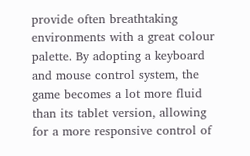provide often breathtaking environments with a great colour palette. By adopting a keyboard and mouse control system, the game becomes a lot more fluid than its tablet version, allowing for a more responsive control of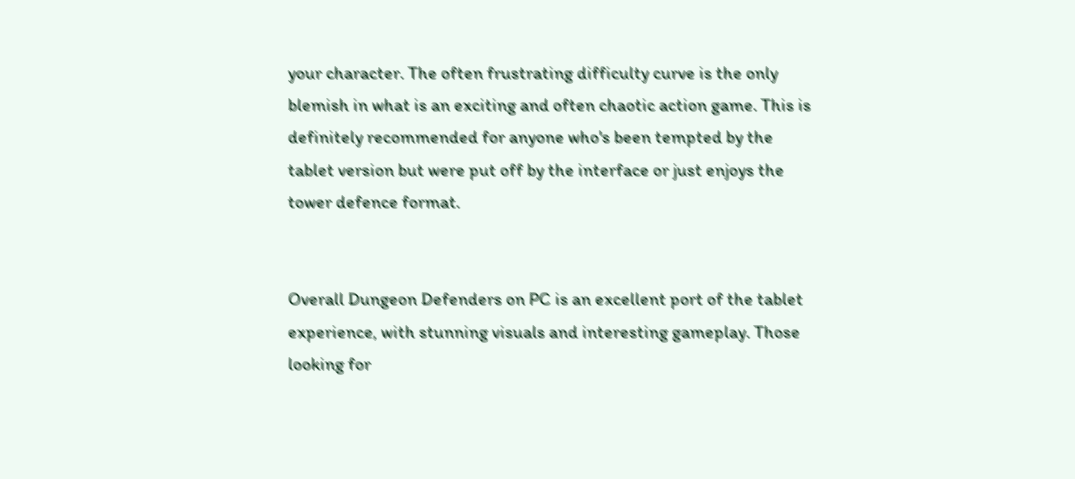your character. The often frustrating difficulty curve is the only blemish in what is an exciting and often chaotic action game. This is definitely recommended for anyone who's been tempted by the tablet version but were put off by the interface or just enjoys the tower defence format.


Overall Dungeon Defenders on PC is an excellent port of the tablet experience, with stunning visuals and interesting gameplay. Those looking for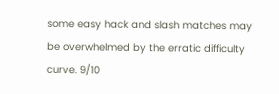some easy hack and slash matches may be overwhelmed by the erratic difficulty curve. 9/10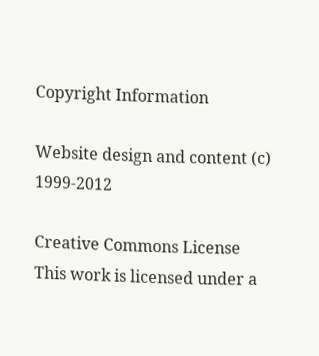Copyright Information

Website design and content (c) 1999-2012

Creative Commons License
This work is licensed under a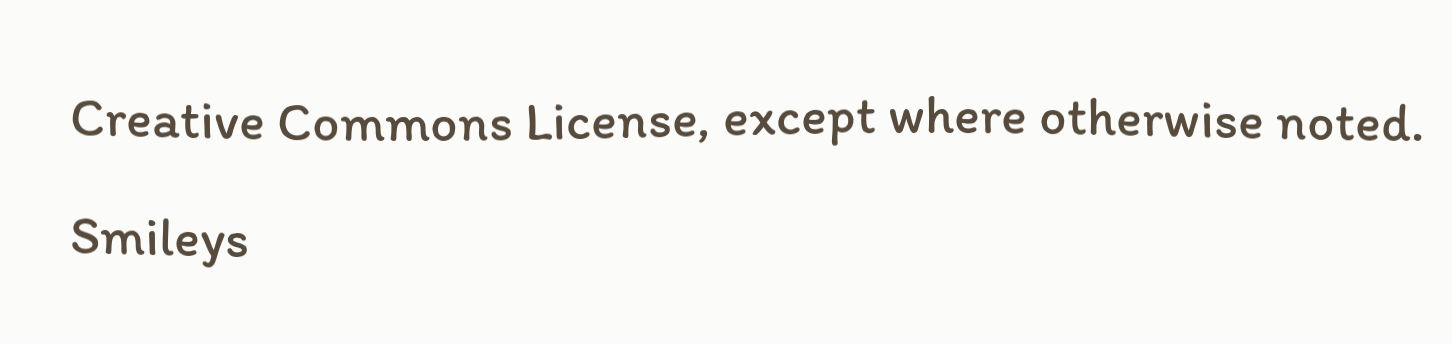Creative Commons License, except where otherwise noted.

Smileys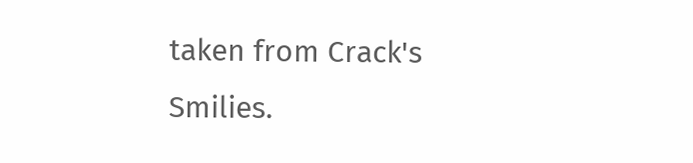taken from Crack's Smilies.